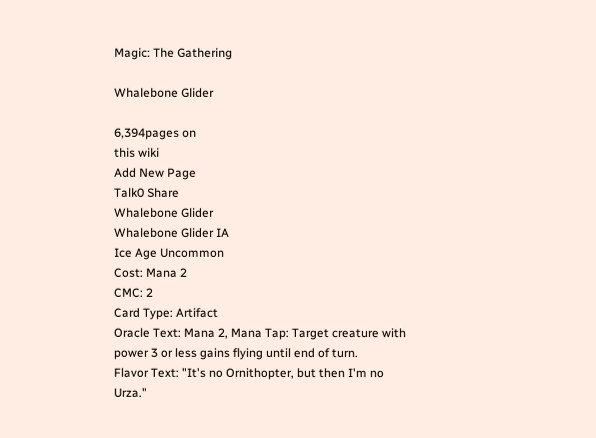Magic: The Gathering

Whalebone Glider

6,394pages on
this wiki
Add New Page
Talk0 Share
Whalebone Glider
Whalebone Glider IA
Ice Age Uncommon
Cost: Mana 2
CMC: 2
Card Type: Artifact
Oracle Text: Mana 2, Mana Tap: Target creature with power 3 or less gains flying until end of turn.
Flavor Text: "It's no Ornithopter, but then I'm no Urza."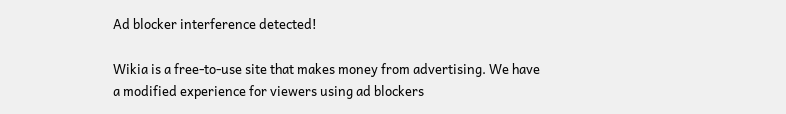Ad blocker interference detected!

Wikia is a free-to-use site that makes money from advertising. We have a modified experience for viewers using ad blockers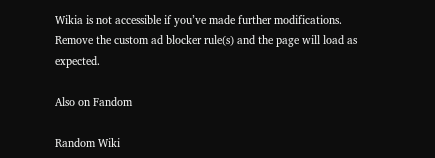Wikia is not accessible if you’ve made further modifications. Remove the custom ad blocker rule(s) and the page will load as expected.

Also on Fandom

Random Wiki